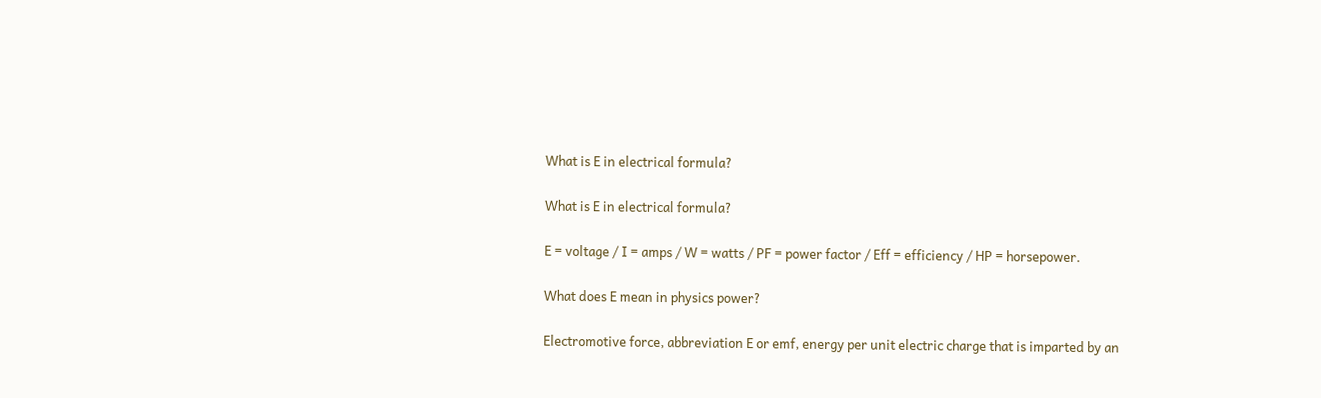What is E in electrical formula?

What is E in electrical formula?

E = voltage / I = amps / W = watts / PF = power factor / Eff = efficiency / HP = horsepower.

What does E mean in physics power?

Electromotive force, abbreviation E or emf, energy per unit electric charge that is imparted by an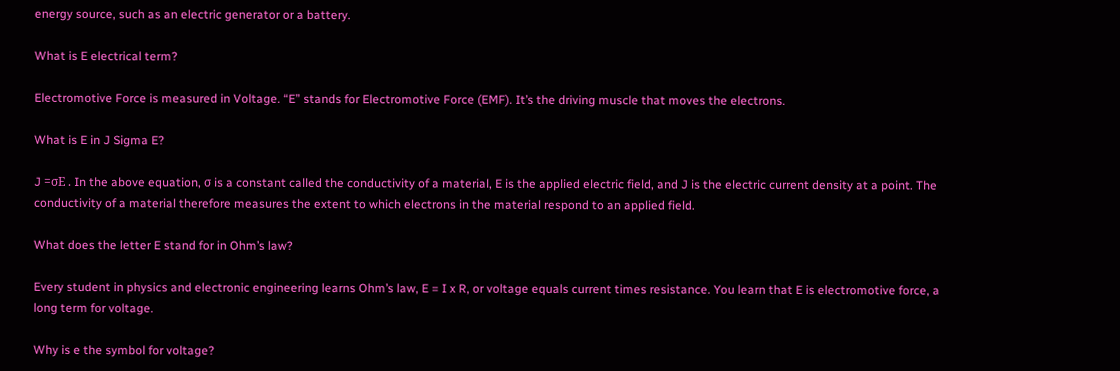energy source, such as an electric generator or a battery.

What is E electrical term?

Electromotive Force is measured in Voltage. “E” stands for Electromotive Force (EMF). It’s the driving muscle that moves the electrons.

What is E in J Sigma E?

J =σE . In the above equation, σ is a constant called the conductivity of a material, E is the applied electric field, and J is the electric current density at a point. The conductivity of a material therefore measures the extent to which electrons in the material respond to an applied field.

What does the letter E stand for in Ohm’s law?

Every student in physics and electronic engineering learns Ohm’s law, E = I x R, or voltage equals current times resistance. You learn that E is electromotive force, a long term for voltage.

Why is e the symbol for voltage?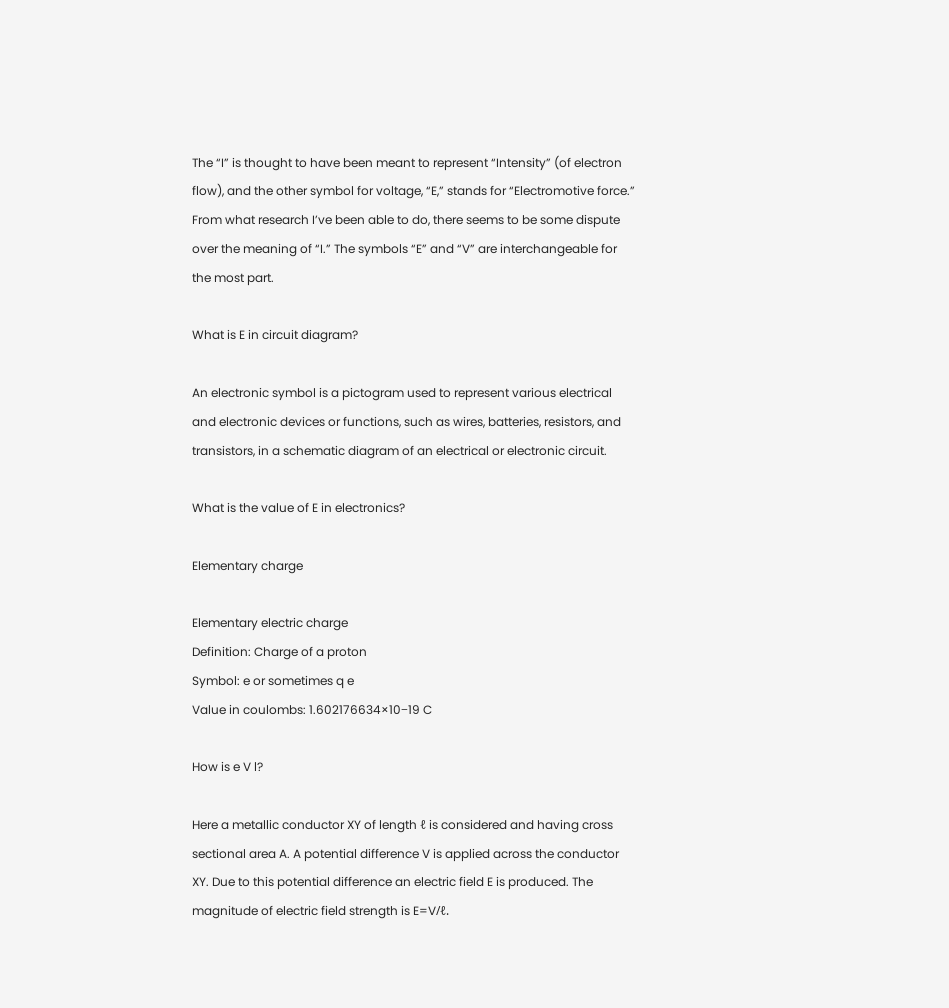The “I” is thought to have been meant to represent “Intensity” (of electron flow), and the other symbol for voltage, “E,” stands for “Electromotive force.” From what research I’ve been able to do, there seems to be some dispute over the meaning of “I.” The symbols “E” and “V” are interchangeable for the most part.

What is E in circuit diagram?

An electronic symbol is a pictogram used to represent various electrical and electronic devices or functions, such as wires, batteries, resistors, and transistors, in a schematic diagram of an electrical or electronic circuit.

What is the value of E in electronics?

Elementary charge

Elementary electric charge
Definition: Charge of a proton
Symbol: e or sometimes q e
Value in coulombs: 1.602176634×10−19 C

How is e V l?

Here a metallic conductor XY of length ℓ is considered and having cross sectional area A. A potential difference V is applied across the conductor XY. Due to this potential difference an electric field E is produced. The magnitude of electric field strength is E=V/ℓ.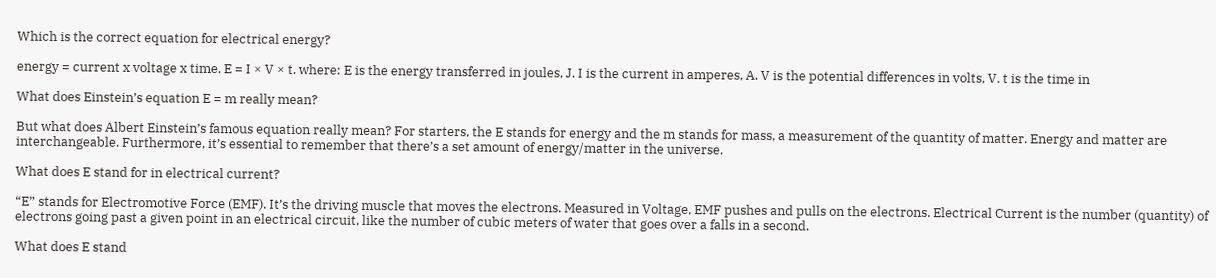Which is the correct equation for electrical energy?

energy = current x voltage x time. E = I × V × t. where: E is the energy transferred in joules, J. I is the current in amperes, A. V is the potential differences in volts, V. t is the time in

What does Einstein’s equation E = m really mean?

But what does Albert Einstein’s famous equation really mean? For starters, the E stands for energy and the m stands for mass, a measurement of the quantity of matter. Energy and matter are interchangeable. Furthermore, it’s essential to remember that there’s a set amount of energy/matter in the universe.

What does E stand for in electrical current?

“E” stands for Electromotive Force (EMF). It’s the driving muscle that moves the electrons. Measured in Voltage, EMF pushes and pulls on the electrons. Electrical Current is the number (quantity) of electrons going past a given point in an electrical circuit, like the number of cubic meters of water that goes over a falls in a second.

What does E stand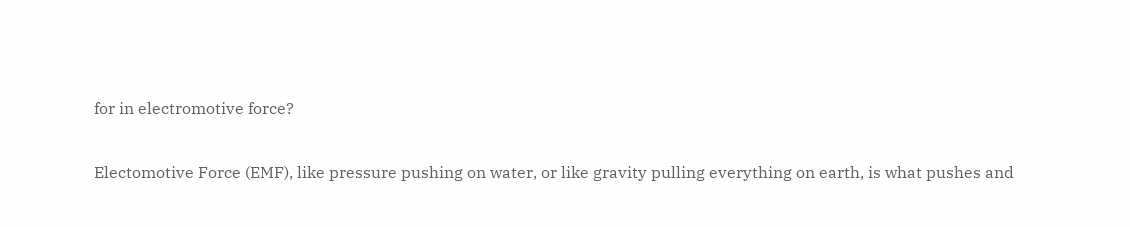for in electromotive force?

Electomotive Force (EMF), like pressure pushing on water, or like gravity pulling everything on earth, is what pushes and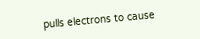pulls electrons to cause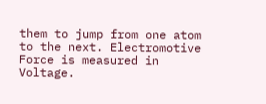them to jump from one atom to the next. Electromotive Force is measured in Voltage.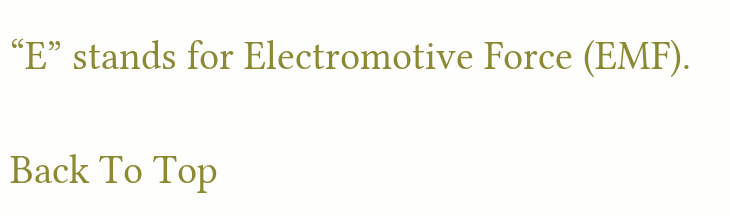“E” stands for Electromotive Force (EMF).

Back To Top